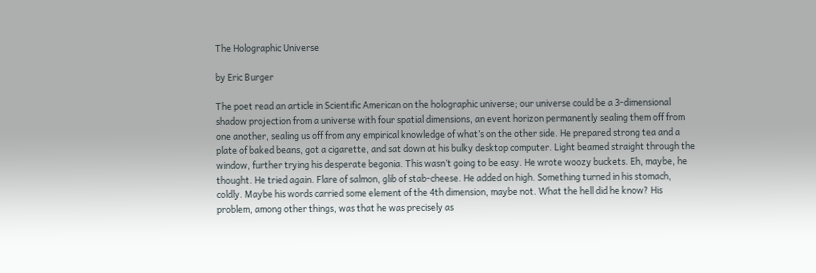The Holographic Universe

by Eric Burger

The poet read an article in Scientific American on the holographic universe; our universe could be a 3-dimensional shadow projection from a universe with four spatial dimensions, an event horizon permanently sealing them off from one another, sealing us off from any empirical knowledge of what’s on the other side. He prepared strong tea and a plate of baked beans, got a cigarette, and sat down at his bulky desktop computer. Light beamed straight through the window, further trying his desperate begonia. This wasn’t going to be easy. He wrote woozy buckets. Eh, maybe, he thought. He tried again. Flare of salmon, glib of stab-cheese. He added on high. Something turned in his stomach, coldly. Maybe his words carried some element of the 4th dimension, maybe not. What the hell did he know? His problem, among other things, was that he was precisely as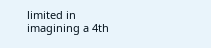limited in imagining a 4th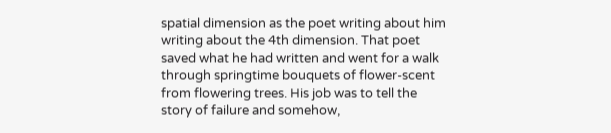spatial dimension as the poet writing about him writing about the 4th dimension. That poet saved what he had written and went for a walk through springtime bouquets of flower-scent from flowering trees. His job was to tell the story of failure and somehow,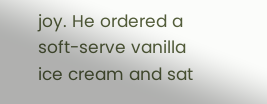joy. He ordered a soft-serve vanilla ice cream and sat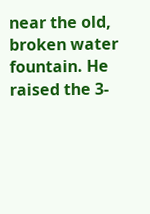near the old, broken water fountain. He raised the 3-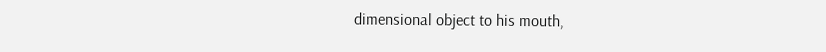dimensional object to his mouth,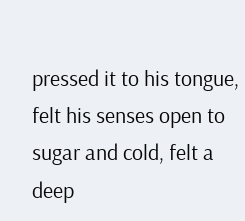pressed it to his tongue, felt his senses open to sugar and cold, felt a deep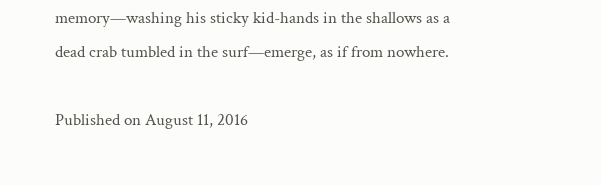memory—washing his sticky kid-hands in the shallows as a dead crab tumbled in the surf—emerge, as if from nowhere.

Published on August 11, 2016